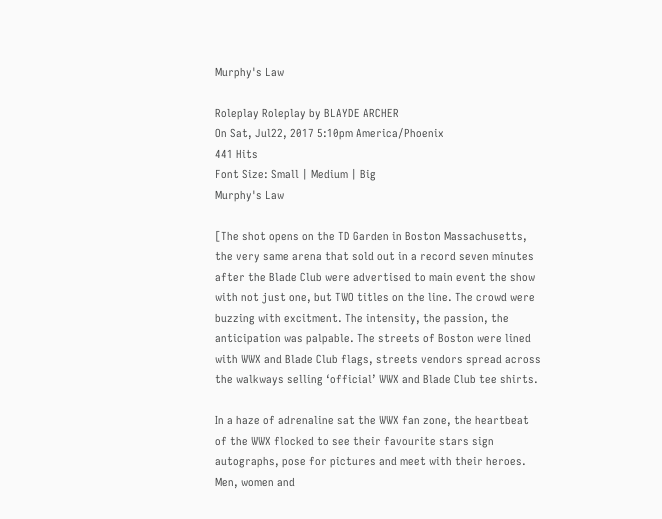Murphy's Law

Roleplay Roleplay by BLAYDE ARCHER
On Sat, Jul22, 2017 5:10pm America/Phoenix
441 Hits
Font Size: Small | Medium | Big
Murphy's Law

[The shot opens on the TD Garden in Boston Massachusetts, the very same arena that sold out in a record seven minutes after the Blade Club were advertised to main event the show with not just one, but TWO titles on the line. The crowd were buzzing with excitment. The intensity, the passion, the anticipation was palpable. The streets of Boston were lined with WWX and Blade Club flags, streets vendors spread across the walkways selling ‘official’ WWX and Blade Club tee shirts.

In a haze of adrenaline sat the WWX fan zone, the heartbeat of the WWX flocked to see their favourite stars sign autographs, pose for pictures and meet with their heroes. Men, women and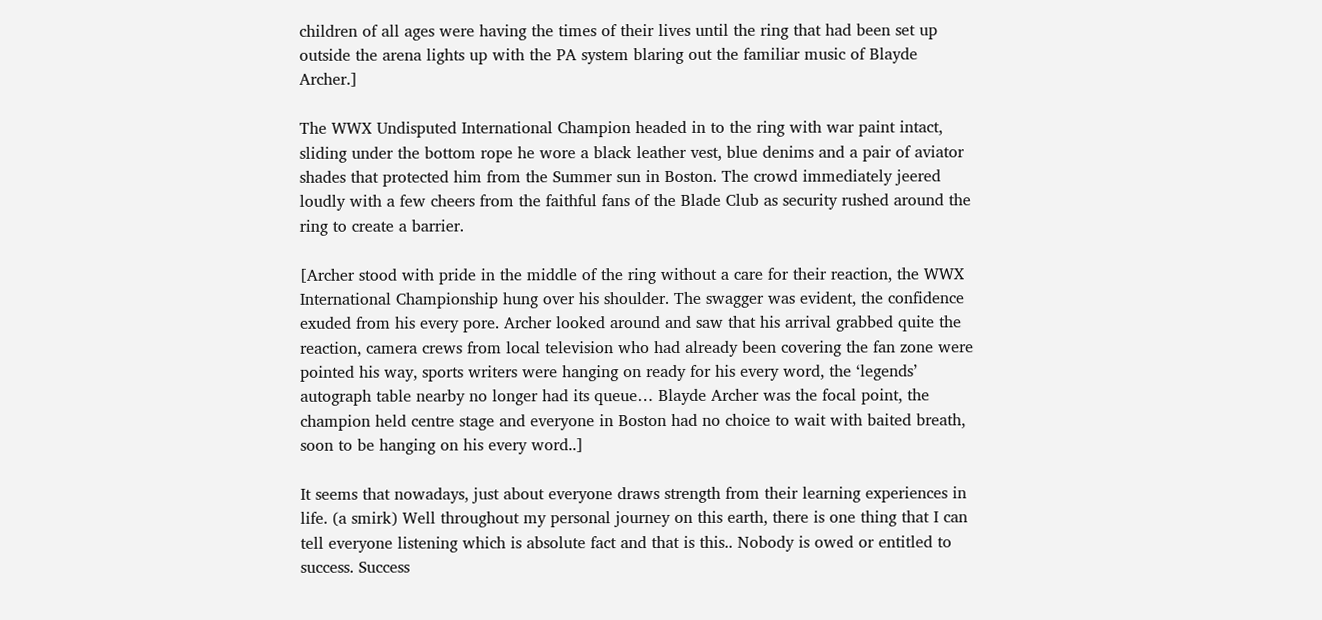children of all ages were having the times of their lives until the ring that had been set up outside the arena lights up with the PA system blaring out the familiar music of Blayde Archer.]

The WWX Undisputed International Champion headed in to the ring with war paint intact, sliding under the bottom rope he wore a black leather vest, blue denims and a pair of aviator shades that protected him from the Summer sun in Boston. The crowd immediately jeered loudly with a few cheers from the faithful fans of the Blade Club as security rushed around the ring to create a barrier.

[Archer stood with pride in the middle of the ring without a care for their reaction, the WWX International Championship hung over his shoulder. The swagger was evident, the confidence exuded from his every pore. Archer looked around and saw that his arrival grabbed quite the reaction, camera crews from local television who had already been covering the fan zone were pointed his way, sports writers were hanging on ready for his every word, the ‘legends’ autograph table nearby no longer had its queue… Blayde Archer was the focal point, the champion held centre stage and everyone in Boston had no choice to wait with baited breath, soon to be hanging on his every word..]

It seems that nowadays, just about everyone draws strength from their learning experiences in life. (a smirk) Well throughout my personal journey on this earth, there is one thing that I can tell everyone listening which is absolute fact and that is this.. Nobody is owed or entitled to success. Success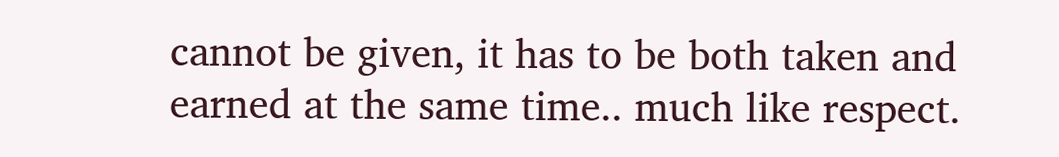cannot be given, it has to be both taken and earned at the same time.. much like respect.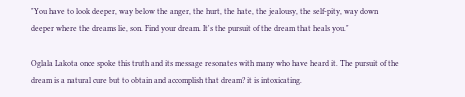"You have to look deeper, way below the anger, the hurt, the hate, the jealousy, the self-pity, way down deeper where the dreams lie, son. Find your dream. It's the pursuit of the dream that heals you."

Oglala Lakota once spoke this truth and its message resonates with many who have heard it. The pursuit of the dream is a natural cure but to obtain and accomplish that dream? it is intoxicating.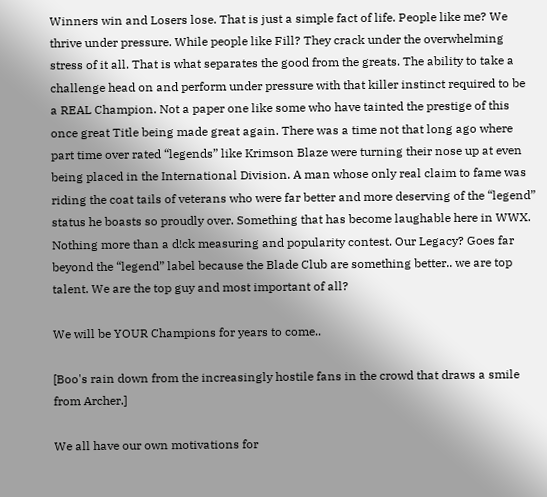Winners win and Losers lose. That is just a simple fact of life. People like me? We thrive under pressure. While people like Fill? They crack under the overwhelming stress of it all. That is what separates the good from the greats. The ability to take a challenge head on and perform under pressure with that killer instinct required to be a REAL Champion. Not a paper one like some who have tainted the prestige of this once great Title being made great again. There was a time not that long ago where part time over rated “legends” like Krimson Blaze were turning their nose up at even being placed in the International Division. A man whose only real claim to fame was riding the coat tails of veterans who were far better and more deserving of the “legend” status he boasts so proudly over. Something that has become laughable here in WWX. Nothing more than a d!ck measuring and popularity contest. Our Legacy? Goes far beyond the “legend” label because the Blade Club are something better.. we are top talent. We are the top guy and most important of all?

We will be YOUR Champions for years to come..

[Boo's rain down from the increasingly hostile fans in the crowd that draws a smile from Archer.]

We all have our own motivations for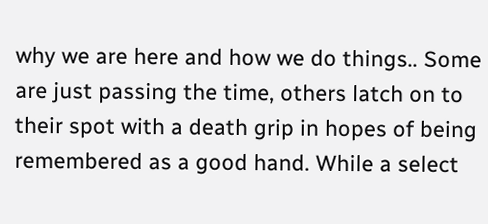why we are here and how we do things.. Some are just passing the time, others latch on to their spot with a death grip in hopes of being remembered as a good hand. While a select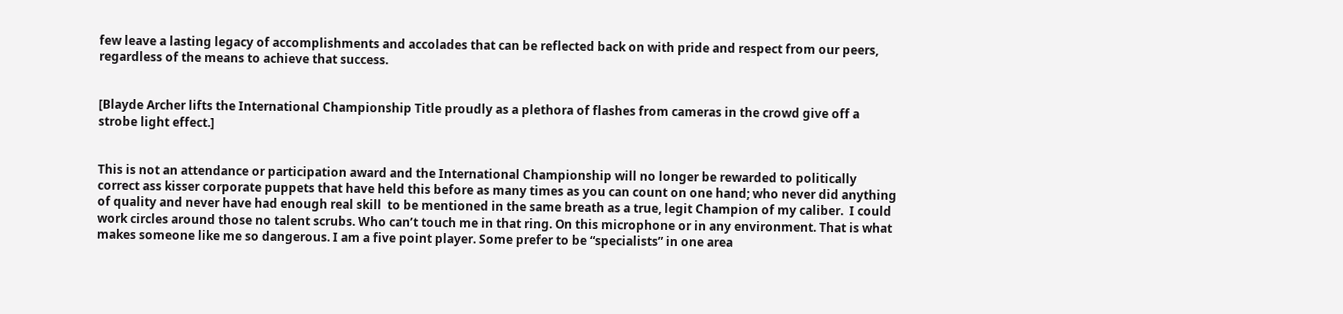few leave a lasting legacy of accomplishments and accolades that can be reflected back on with pride and respect from our peers, regardless of the means to achieve that success.


[Blayde Archer lifts the International Championship Title proudly as a plethora of flashes from cameras in the crowd give off a strobe light effect.]


This is not an attendance or participation award and the International Championship will no longer be rewarded to politically correct ass kisser corporate puppets that have held this before as many times as you can count on one hand; who never did anything of quality and never have had enough real skill  to be mentioned in the same breath as a true, legit Champion of my caliber.  I could work circles around those no talent scrubs. Who can’t touch me in that ring. On this microphone or in any environment. That is what makes someone like me so dangerous. I am a five point player. Some prefer to be “specialists” in one area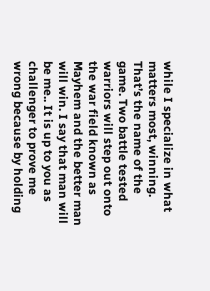while I specialize in what matters most, winning.  That’s the name of the game. Two battle tested warriors will step out onto the war field known as Mayhem and the better man will win. I say that man will be me.. It is up to you as challenger to prove me wrong because by holding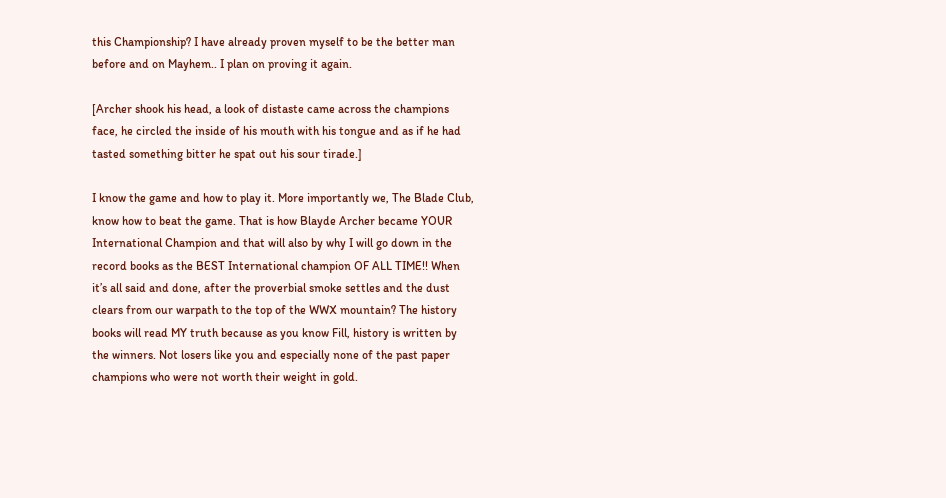this Championship? I have already proven myself to be the better man before and on Mayhem.. I plan on proving it again.

[Archer shook his head, a look of distaste came across the champions face, he circled the inside of his mouth with his tongue and as if he had tasted something bitter he spat out his sour tirade.]

I know the game and how to play it. More importantly we, The Blade Club, know how to beat the game. That is how Blayde Archer became YOUR International Champion and that will also by why I will go down in the record books as the BEST International champion OF ALL TIME!! When it’s all said and done, after the proverbial smoke settles and the dust clears from our warpath to the top of the WWX mountain? The history books will read MY truth because as you know Fill, history is written by the winners. Not losers like you and especially none of the past paper champions who were not worth their weight in gold.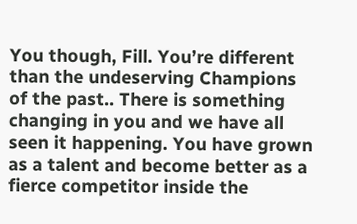You though, Fill. You’re different than the undeserving Champions of the past.. There is something changing in you and we have all seen it happening. You have grown as a talent and become better as a fierce competitor inside the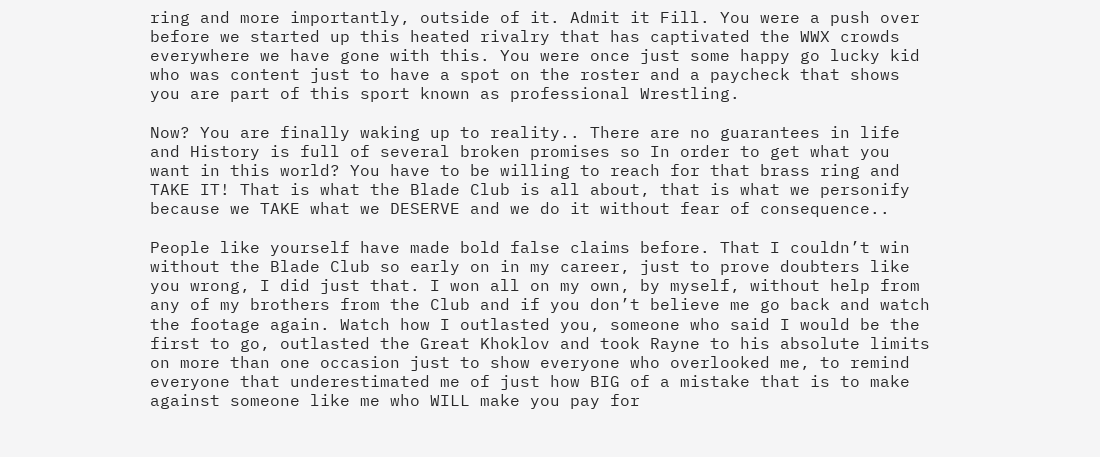ring and more importantly, outside of it. Admit it Fill. You were a push over before we started up this heated rivalry that has captivated the WWX crowds everywhere we have gone with this. You were once just some happy go lucky kid who was content just to have a spot on the roster and a paycheck that shows you are part of this sport known as professional Wrestling.

Now? You are finally waking up to reality.. There are no guarantees in life and History is full of several broken promises so In order to get what you want in this world? You have to be willing to reach for that brass ring and TAKE IT! That is what the Blade Club is all about, that is what we personify because we TAKE what we DESERVE and we do it without fear of consequence..

People like yourself have made bold false claims before. That I couldn’t win without the Blade Club so early on in my career, just to prove doubters like you wrong, I did just that. I won all on my own, by myself, without help from any of my brothers from the Club and if you don’t believe me go back and watch the footage again. Watch how I outlasted you, someone who said I would be the first to go, outlasted the Great Khoklov and took Rayne to his absolute limits on more than one occasion just to show everyone who overlooked me, to remind everyone that underestimated me of just how BIG of a mistake that is to make against someone like me who WILL make you pay for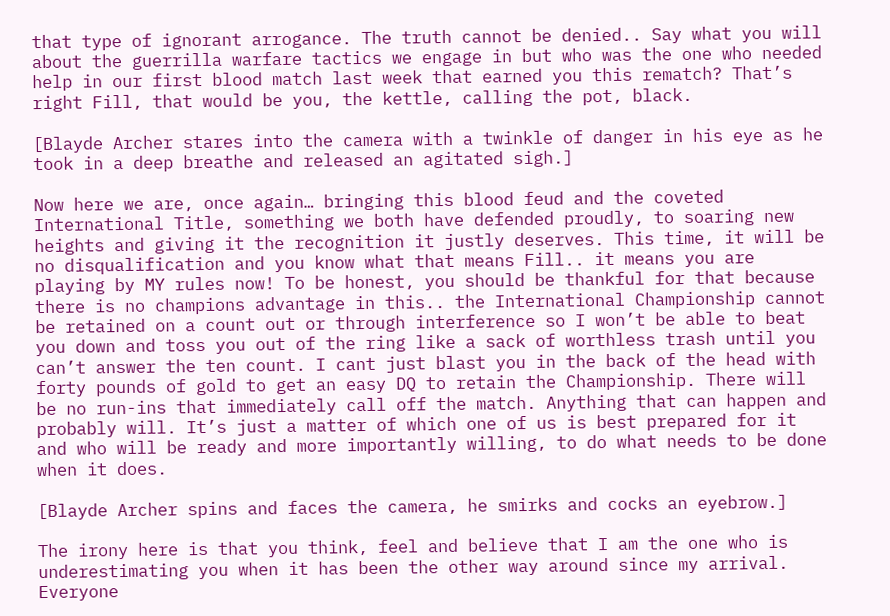that type of ignorant arrogance. The truth cannot be denied.. Say what you will about the guerrilla warfare tactics we engage in but who was the one who needed help in our first blood match last week that earned you this rematch? That’s right Fill, that would be you, the kettle, calling the pot, black.

[Blayde Archer stares into the camera with a twinkle of danger in his eye as he took in a deep breathe and released an agitated sigh.]

Now here we are, once again… bringing this blood feud and the coveted International Title, something we both have defended proudly, to soaring new heights and giving it the recognition it justly deserves. This time, it will be no disqualification and you know what that means Fill.. it means you are playing by MY rules now! To be honest, you should be thankful for that because there is no champions advantage in this.. the International Championship cannot be retained on a count out or through interference so I won’t be able to beat you down and toss you out of the ring like a sack of worthless trash until you can’t answer the ten count. I cant just blast you in the back of the head with forty pounds of gold to get an easy DQ to retain the Championship. There will be no run-ins that immediately call off the match. Anything that can happen and probably will. It’s just a matter of which one of us is best prepared for it and who will be ready and more importantly willing, to do what needs to be done when it does.

[Blayde Archer spins and faces the camera, he smirks and cocks an eyebrow.]

The irony here is that you think, feel and believe that I am the one who is underestimating you when it has been the other way around since my arrival. Everyone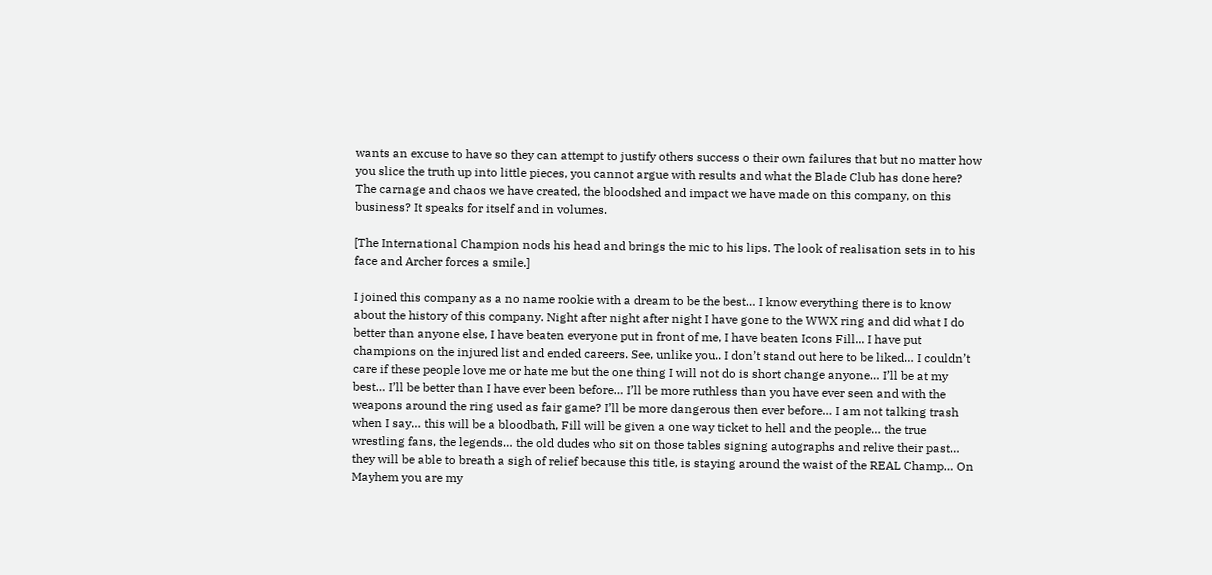wants an excuse to have so they can attempt to justify others success o their own failures that but no matter how you slice the truth up into little pieces, you cannot argue with results and what the Blade Club has done here? The carnage and chaos we have created, the bloodshed and impact we have made on this company, on this business? It speaks for itself and in volumes.

[The International Champion nods his head and brings the mic to his lips. The look of realisation sets in to his face and Archer forces a smile.]

I joined this company as a no name rookie with a dream to be the best… I know everything there is to know about the history of this company. Night after night after night I have gone to the WWX ring and did what I do better than anyone else, I have beaten everyone put in front of me, I have beaten Icons Fill... I have put champions on the injured list and ended careers. See, unlike you.. I don’t stand out here to be liked… I couldn’t care if these people love me or hate me but the one thing I will not do is short change anyone… I’ll be at my best… I’ll be better than I have ever been before… I’ll be more ruthless than you have ever seen and with the weapons around the ring used as fair game? I’ll be more dangerous then ever before… I am not talking trash when I say… this will be a bloodbath, Fill will be given a one way ticket to hell and the people… the true wrestling fans, the legends… the old dudes who sit on those tables signing autographs and relive their past… they will be able to breath a sigh of relief because this title, is staying around the waist of the REAL Champ… On Mayhem you are my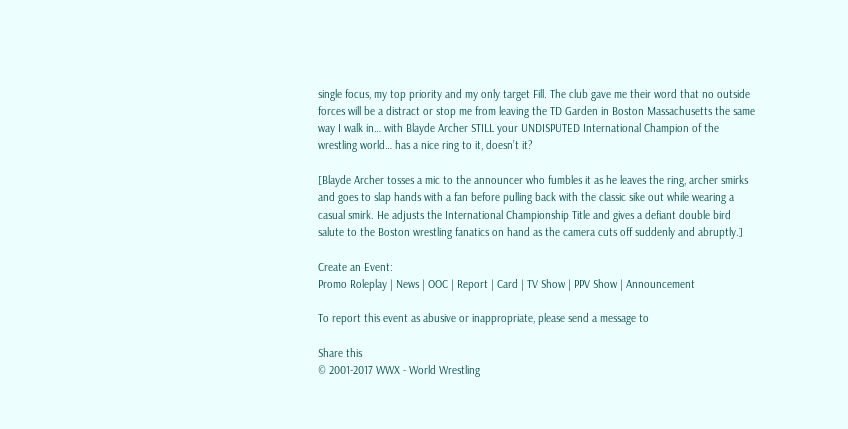single focus, my top priority and my only target Fill. The club gave me their word that no outside forces will be a distract or stop me from leaving the TD Garden in Boston Massachusetts the same way I walk in… with Blayde Archer STILL your UNDISPUTED International Champion of the wrestling world… has a nice ring to it, doesn’t it?

[Blayde Archer tosses a mic to the announcer who fumbles it as he leaves the ring, archer smirks and goes to slap hands with a fan before pulling back with the classic sike out while wearing a casual smirk. He adjusts the International Championship Title and gives a defiant double bird salute to the Boston wrestling fanatics on hand as the camera cuts off suddenly and abruptly.]

Create an Event:
Promo Roleplay | News | OOC | Report | Card | TV Show | PPV Show | Announcement

To report this event as abusive or inappropriate, please send a message to

Share this
© 2001-2017 WWX - World Wrestling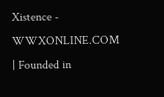Xistence - WWXONLINE.COM | Founded in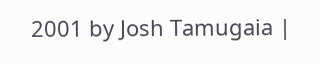2001 by Josh Tamugaia |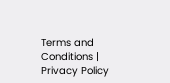Terms and Conditions | Privacy Policy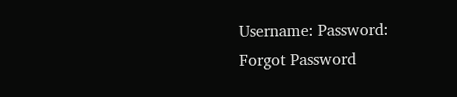Username: Password: Forgot Password